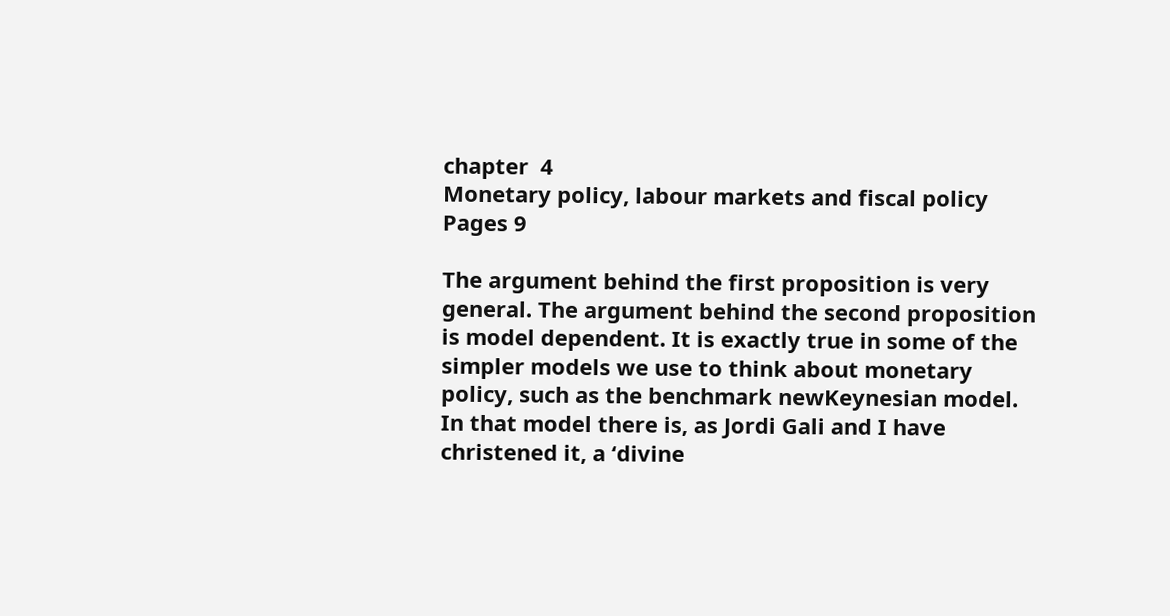chapter  4
Monetary policy, labour markets and fiscal policy
Pages 9

The argument behind the first proposition is very general. The argument behind the second proposition is model dependent. It is exactly true in some of the simpler models we use to think about monetary policy, such as the benchmark newKeynesian model. In that model there is, as Jordi Gali and I have christened it, a ‘divine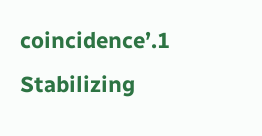coincidence’.1 Stabilizing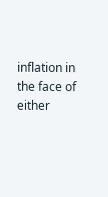inflation in the face of either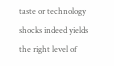taste or technology shocks indeed yields the right level of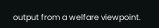output from a welfare viewpoint.